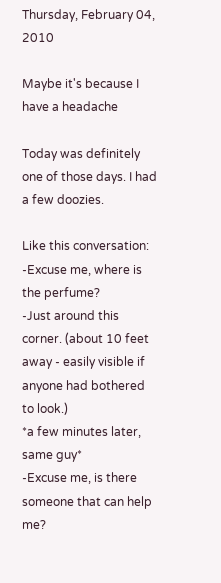Thursday, February 04, 2010

Maybe it's because I have a headache

Today was definitely one of those days. I had a few doozies.

Like this conversation:
-Excuse me, where is the perfume?
-Just around this corner. (about 10 feet away - easily visible if anyone had bothered to look.)
*a few minutes later, same guy*
-Excuse me, is there someone that can help me?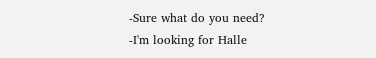-Sure what do you need?
-I'm looking for Halle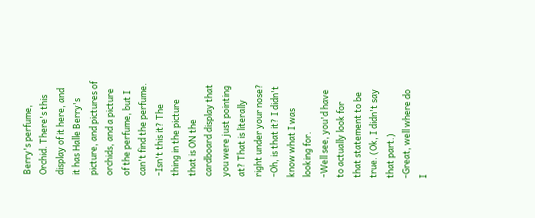Berry's perfume, Orchid. There's this display of it here, and it has Halle Berry's picture, and pictures of orchids, and a picture of the perfume, but I can't find the perfume.
-Isn't this it? The thing in the picture that is ON the cardboard display that you were just pointing at? That is literally right under your nose?
-Oh, is that it? I didn't know what I was looking for.
-Well see, you'd have to actually look for that statement to be true. (Ok, I didn't say that part.)
-Great, well where do I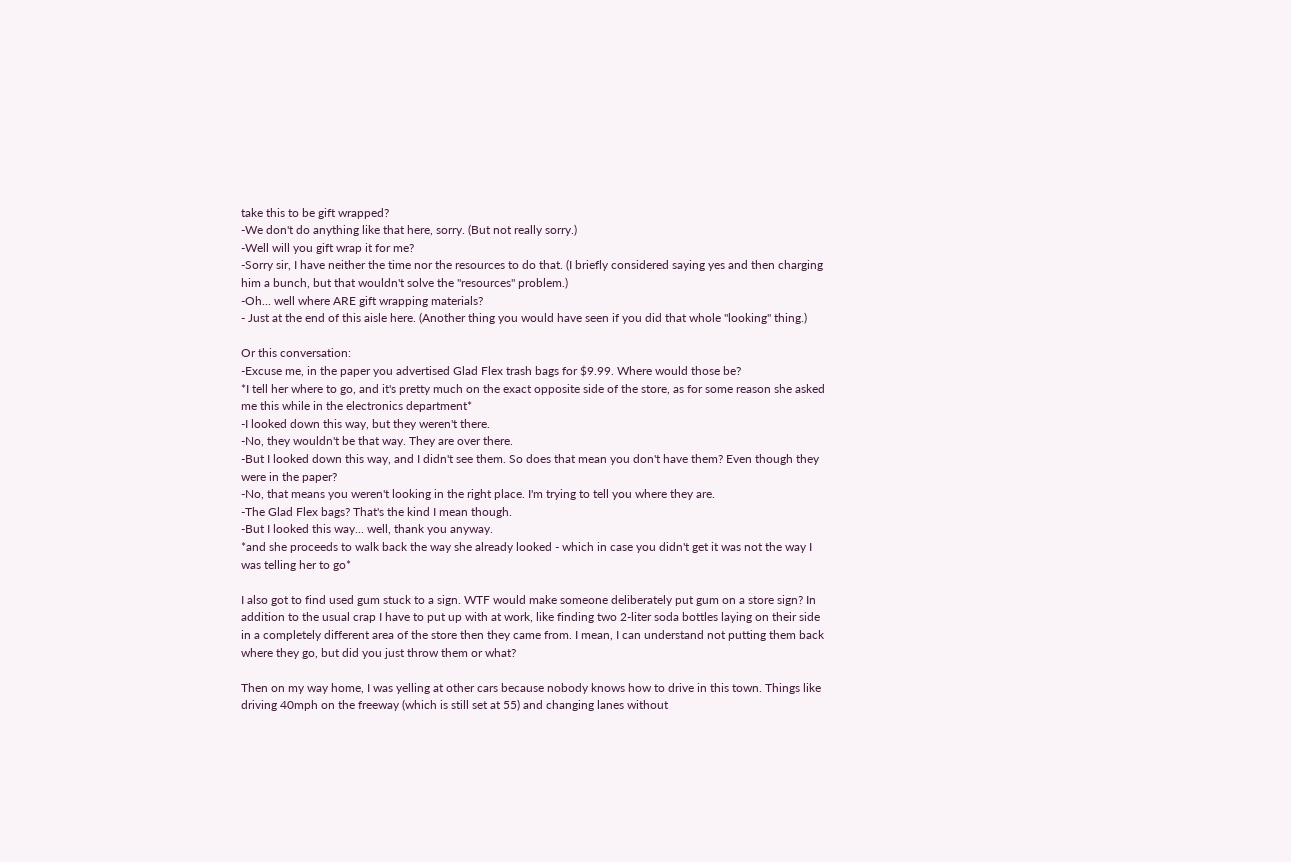take this to be gift wrapped?
-We don't do anything like that here, sorry. (But not really sorry.)
-Well will you gift wrap it for me?
-Sorry sir, I have neither the time nor the resources to do that. (I briefly considered saying yes and then charging him a bunch, but that wouldn't solve the "resources" problem.)
-Oh... well where ARE gift wrapping materials?
- Just at the end of this aisle here. (Another thing you would have seen if you did that whole "looking" thing.)

Or this conversation:
-Excuse me, in the paper you advertised Glad Flex trash bags for $9.99. Where would those be?
*I tell her where to go, and it's pretty much on the exact opposite side of the store, as for some reason she asked me this while in the electronics department*
-I looked down this way, but they weren't there.
-No, they wouldn't be that way. They are over there.
-But I looked down this way, and I didn't see them. So does that mean you don't have them? Even though they were in the paper?
-No, that means you weren't looking in the right place. I'm trying to tell you where they are.
-The Glad Flex bags? That's the kind I mean though.
-But I looked this way... well, thank you anyway.
*and she proceeds to walk back the way she already looked - which in case you didn't get it was not the way I was telling her to go*

I also got to find used gum stuck to a sign. WTF would make someone deliberately put gum on a store sign? In addition to the usual crap I have to put up with at work, like finding two 2-liter soda bottles laying on their side in a completely different area of the store then they came from. I mean, I can understand not putting them back where they go, but did you just throw them or what?

Then on my way home, I was yelling at other cars because nobody knows how to drive in this town. Things like driving 40mph on the freeway (which is still set at 55) and changing lanes without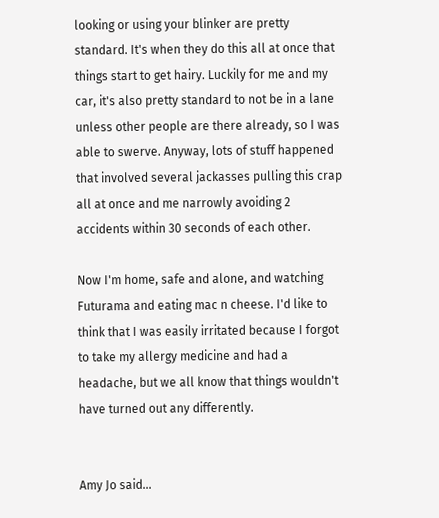looking or using your blinker are pretty standard. It's when they do this all at once that things start to get hairy. Luckily for me and my car, it's also pretty standard to not be in a lane unless other people are there already, so I was able to swerve. Anyway, lots of stuff happened that involved several jackasses pulling this crap all at once and me narrowly avoiding 2 accidents within 30 seconds of each other.

Now I'm home, safe and alone, and watching Futurama and eating mac n cheese. I'd like to think that I was easily irritated because I forgot to take my allergy medicine and had a headache, but we all know that things wouldn't have turned out any differently.


Amy Jo said...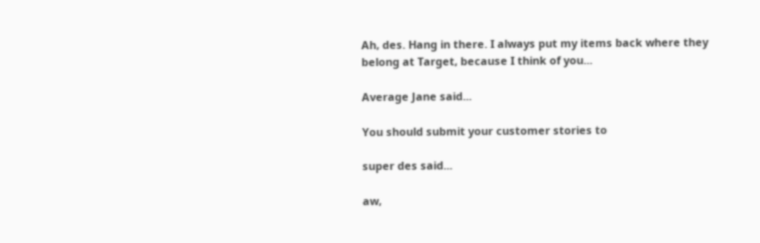Ah, des. Hang in there. I always put my items back where they belong at Target, because I think of you...

Average Jane said...

You should submit your customer stories to

super des said...

aw,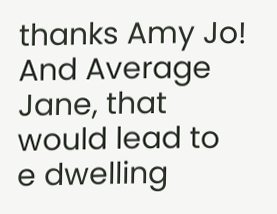thanks Amy Jo!
And Average Jane, that would lead to e dwelling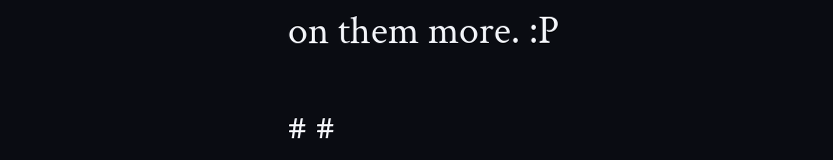on them more. :P

# #